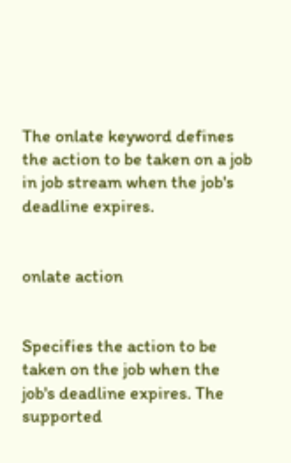The onlate keyword defines the action to be taken on a job in job stream when the job's deadline expires.


onlate action


Specifies the action to be taken on the job when the job's deadline expires. The supported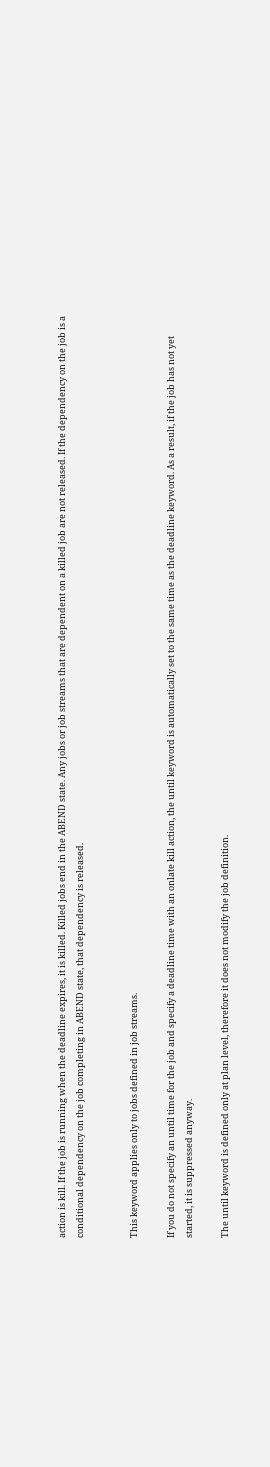action is kill. If the job is running when the deadline expires, it is killed. Killed jobs end in the ABEND state. Any jobs or job streams that are dependent on a killed job are not released. If the dependency on the job is a conditional dependency on the job completing in ABEND state, that dependency is released.


This keyword applies only to jobs defined in job streams.

If you do not specify an until time for the job and specify a deadline time with an onlate kill action, the until keyword is automatically set to the same time as the deadline keyword. As a result, if the job has not yet started, it is suppressed anyway.

The until keyword is defined only at plan level, therefore it does not modify the job definition.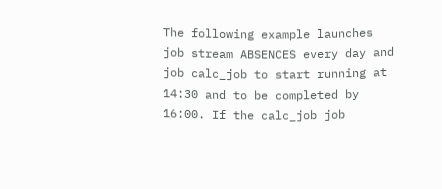The following example launches job stream ABSENCES every day and job calc_job to start running at 14:30 and to be completed by 16:00. If the calc_job job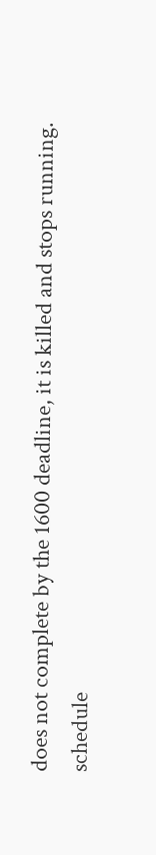does not complete by the 1600 deadline, it is killed and stops running.
schedule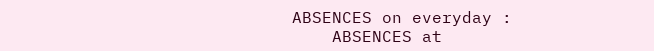ABSENCES on everyday :
    ABSENCES at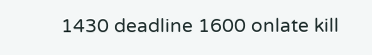1430 deadline 1600 onlate kill